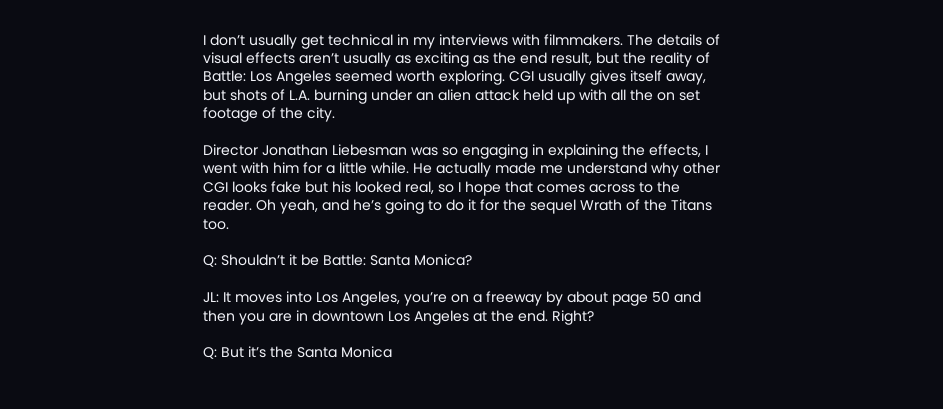I don’t usually get technical in my interviews with filmmakers. The details of visual effects aren’t usually as exciting as the end result, but the reality of Battle: Los Angeles seemed worth exploring. CGI usually gives itself away, but shots of L.A. burning under an alien attack held up with all the on set footage of the city.

Director Jonathan Liebesman was so engaging in explaining the effects, I went with him for a little while. He actually made me understand why other CGI looks fake but his looked real, so I hope that comes across to the reader. Oh yeah, and he’s going to do it for the sequel Wrath of the Titans too.

Q: Shouldn’t it be Battle: Santa Monica?

JL: It moves into Los Angeles, you’re on a freeway by about page 50 and then you are in downtown Los Angeles at the end. Right?

Q: But it’s the Santa Monica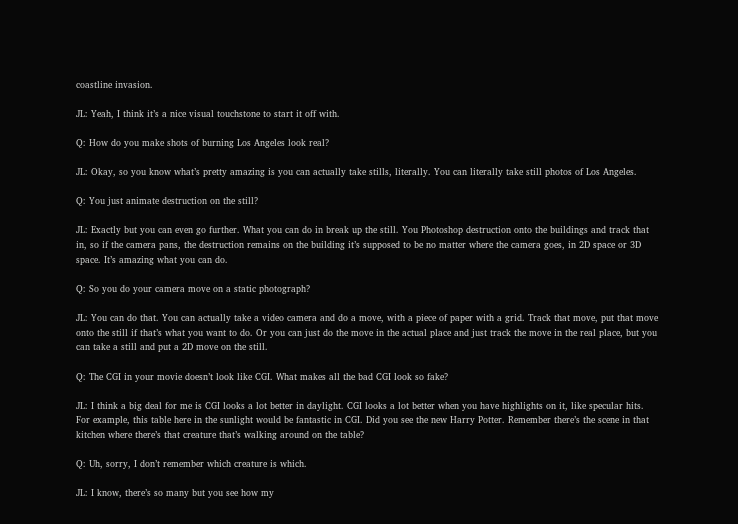coastline invasion.

JL: Yeah, I think it’s a nice visual touchstone to start it off with.

Q: How do you make shots of burning Los Angeles look real?

JL: Okay, so you know what’s pretty amazing is you can actually take stills, literally. You can literally take still photos of Los Angeles.

Q: You just animate destruction on the still?

JL: Exactly but you can even go further. What you can do in break up the still. You Photoshop destruction onto the buildings and track that in, so if the camera pans, the destruction remains on the building it’s supposed to be no matter where the camera goes, in 2D space or 3D space. It’s amazing what you can do.

Q: So you do your camera move on a static photograph?

JL: You can do that. You can actually take a video camera and do a move, with a piece of paper with a grid. Track that move, put that move onto the still if that’s what you want to do. Or you can just do the move in the actual place and just track the move in the real place, but you can take a still and put a 2D move on the still.

Q: The CGI in your movie doesn’t look like CGI. What makes all the bad CGI look so fake?

JL: I think a big deal for me is CGI looks a lot better in daylight. CGI looks a lot better when you have highlights on it, like specular hits. For example, this table here in the sunlight would be fantastic in CGI. Did you see the new Harry Potter. Remember there’s the scene in that kitchen where there’s that creature that’s walking around on the table?

Q: Uh, sorry, I don’t remember which creature is which.

JL: I know, there’s so many but you see how my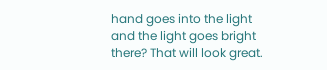hand goes into the light and the light goes bright there? That will look great.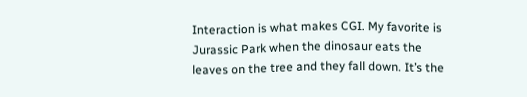Interaction is what makes CGI. My favorite is Jurassic Park when the dinosaur eats the leaves on the tree and they fall down. It’s the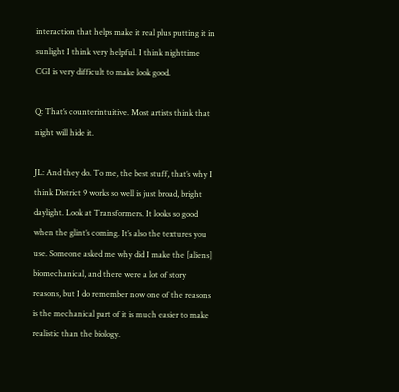interaction that helps make it real plus putting it in sunlight I think very helpful. I think nighttime CGI is very difficult to make look good.

Q: That’s counterintuitive. Most artists think that night will hide it.

JL: And they do. To me, the best stuff, that’s why I think District 9 works so well is just broad, bright daylight. Look at Transformers. It looks so good when the glint’s coming. It’s also the textures you use. Someone asked me why did I make the [aliens] biomechanical, and there were a lot of story reasons, but I do remember now one of the reasons is the mechanical part of it is much easier to make realistic than the biology.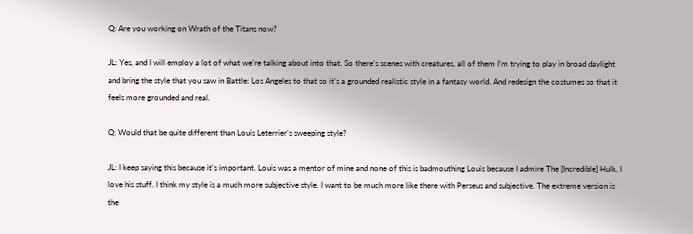Q: Are you working on Wrath of the Titans now?

JL: Yes, and I will employ a lot of what we’re talking about into that. So there’s scenes with creatures, all of them I’m trying to play in broad daylight and bring the style that you saw in Battle: Los Angeles to that so it’s a grounded realistic style in a fantasy world. And redesign the costumes so that it feels more grounded and real.

Q: Would that be quite different than Louis Leterrier’s sweeping style?

JL: I keep saying this because it’s important. Louis was a mentor of mine and none of this is badmouthing Louis because I admire The [Incredible] Hulk, I love his stuff. I think my style is a much more subjective style. I want to be much more like there with Perseus and subjective. The extreme version is the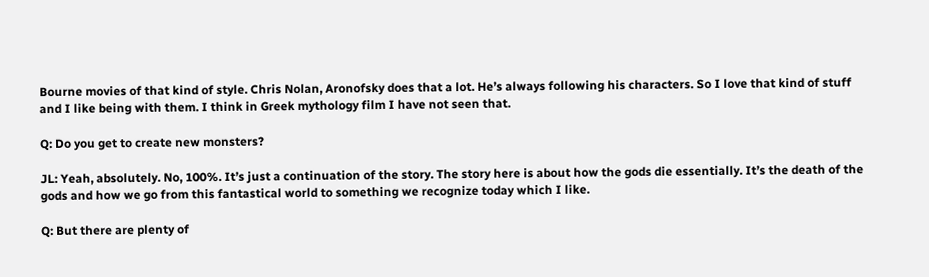Bourne movies of that kind of style. Chris Nolan, Aronofsky does that a lot. He’s always following his characters. So I love that kind of stuff and I like being with them. I think in Greek mythology film I have not seen that.

Q: Do you get to create new monsters?

JL: Yeah, absolutely. No, 100%. It’s just a continuation of the story. The story here is about how the gods die essentially. It’s the death of the gods and how we go from this fantastical world to something we recognize today which I like.

Q: But there are plenty of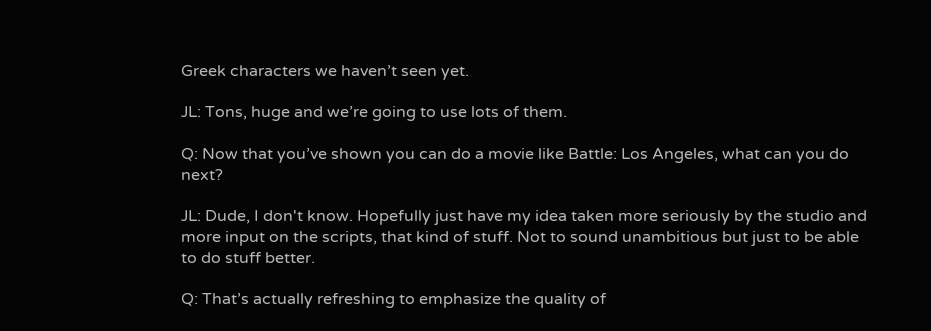Greek characters we haven’t seen yet.

JL: Tons, huge and we’re going to use lots of them.

Q: Now that you’ve shown you can do a movie like Battle: Los Angeles, what can you do next?

JL: Dude, I don't know. Hopefully just have my idea taken more seriously by the studio and more input on the scripts, that kind of stuff. Not to sound unambitious but just to be able to do stuff better.

Q: That’s actually refreshing to emphasize the quality of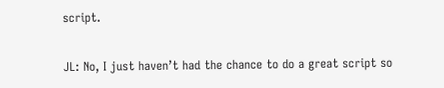script.

JL: No, I just haven’t had the chance to do a great script so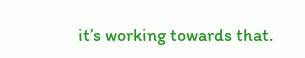it’s working towards that.